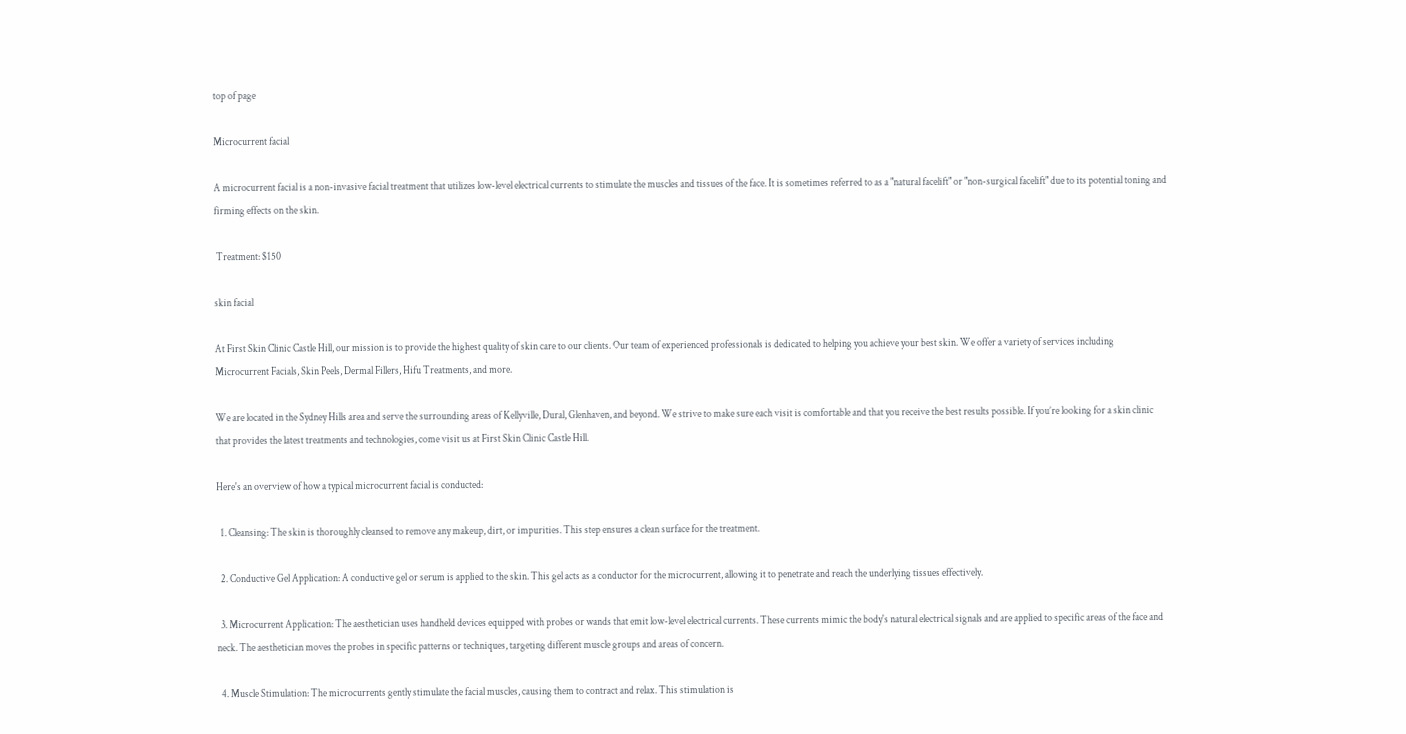top of page

Microcurrent facial

A microcurrent facial is a non-invasive facial treatment that utilizes low-level electrical currents to stimulate the muscles and tissues of the face. It is sometimes referred to as a "natural facelift" or "non-surgical facelift" due to its potential toning and firming effects on the skin.

 Treatment: $150

skin facial

At First Skin Clinic Castle Hill, our mission is to provide the highest quality of skin care to our clients. Our team of experienced professionals is dedicated to helping you achieve your best skin. We offer a variety of services including Microcurrent Facials, Skin Peels, Dermal Fillers, Hifu Treatments, and more.

We are located in the Sydney Hills area and serve the surrounding areas of Kellyville, Dural, Glenhaven, and beyond. We strive to make sure each visit is comfortable and that you receive the best results possible. If you’re looking for a skin clinic that provides the latest treatments and technologies, come visit us at First Skin Clinic Castle Hill.

Here's an overview of how a typical microcurrent facial is conducted:

  1. Cleansing: The skin is thoroughly cleansed to remove any makeup, dirt, or impurities. This step ensures a clean surface for the treatment.

  2. Conductive Gel Application: A conductive gel or serum is applied to the skin. This gel acts as a conductor for the microcurrent, allowing it to penetrate and reach the underlying tissues effectively.

  3. Microcurrent Application: The aesthetician uses handheld devices equipped with probes or wands that emit low-level electrical currents. These currents mimic the body's natural electrical signals and are applied to specific areas of the face and neck. The aesthetician moves the probes in specific patterns or techniques, targeting different muscle groups and areas of concern.

  4. Muscle Stimulation: The microcurrents gently stimulate the facial muscles, causing them to contract and relax. This stimulation is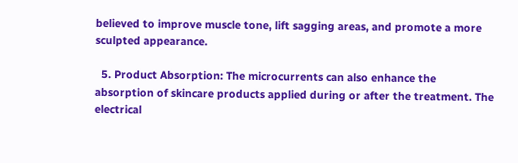believed to improve muscle tone, lift sagging areas, and promote a more sculpted appearance.

  5. Product Absorption: The microcurrents can also enhance the absorption of skincare products applied during or after the treatment. The electrical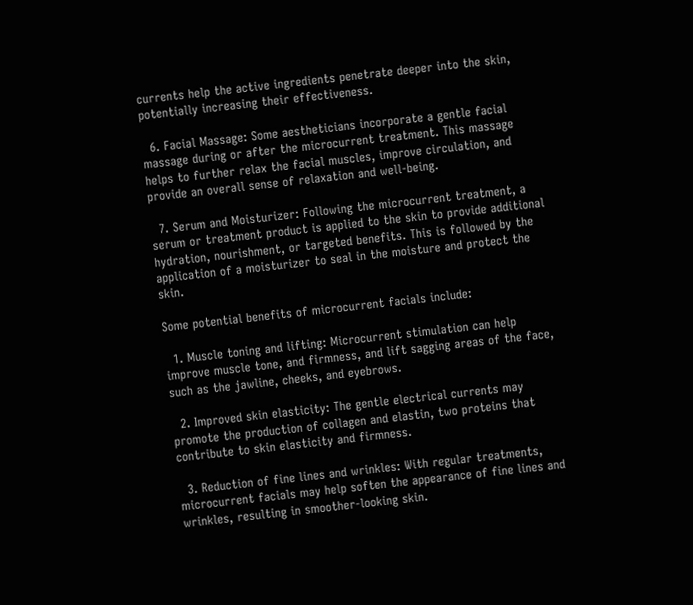currents help the active ingredients penetrate deeper into the skin, potentially increasing their effectiveness.

  6. Facial Massage: Some aestheticians incorporate a gentle facial massage during or after the microcurrent treatment. This massage helps to further relax the facial muscles, improve circulation, and provide an overall sense of relaxation and well-being.

  7. Serum and Moisturizer: Following the microcurrent treatment, a serum or treatment product is applied to the skin to provide additional hydration, nourishment, or targeted benefits. This is followed by the application of a moisturizer to seal in the moisture and protect the skin.

Some potential benefits of microcurrent facials include:

  1. Muscle toning and lifting: Microcurrent stimulation can help improve muscle tone, and firmness, and lift sagging areas of the face, such as the jawline, cheeks, and eyebrows.

  2. Improved skin elasticity: The gentle electrical currents may promote the production of collagen and elastin, two proteins that contribute to skin elasticity and firmness.

  3. Reduction of fine lines and wrinkles: With regular treatments, microcurrent facials may help soften the appearance of fine lines and wrinkles, resulting in smoother-looking skin.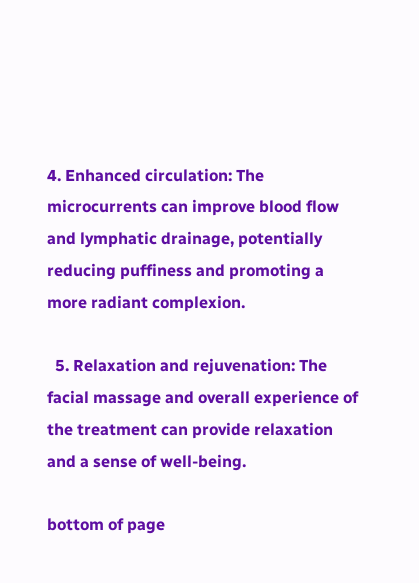4. Enhanced circulation: The microcurrents can improve blood flow and lymphatic drainage, potentially reducing puffiness and promoting a more radiant complexion.

  5. Relaxation and rejuvenation: The facial massage and overall experience of the treatment can provide relaxation and a sense of well-being.

bottom of page